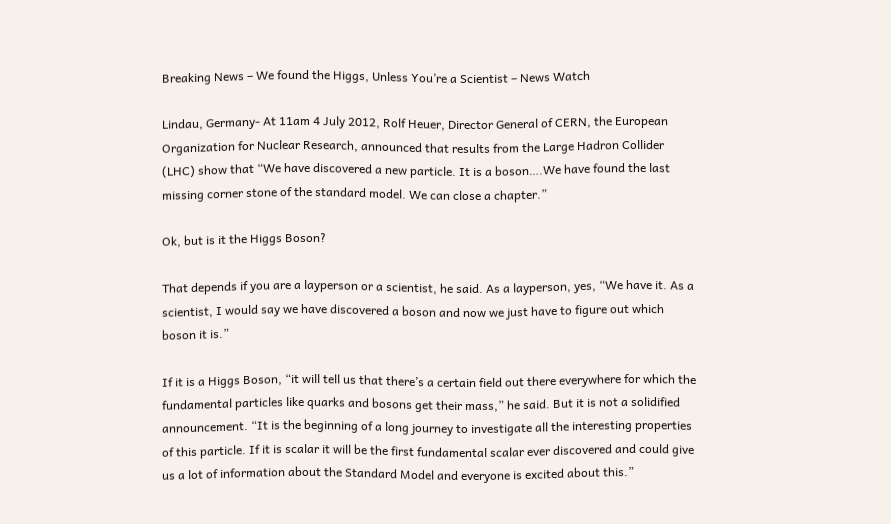Breaking News – We found the Higgs, Unless You’re a Scientist – News Watch

Lindau, Germany- At 11am 4 July 2012, Rolf Heuer, Director General of CERN, the European Organization for Nuclear Research, announced that results from the Large Hadron Collider (LHC) show that “We have discovered a new particle. It is a boson….We have found the last missing corner stone of the standard model. We can close a chapter.”

Ok, but is it the Higgs Boson?

That depends if you are a layperson or a scientist, he said. As a layperson, yes, “We have it. As a scientist, I would say we have discovered a boson and now we just have to figure out which boson it is.”

If it is a Higgs Boson, “it will tell us that there’s a certain field out there everywhere for which the fundamental particles like quarks and bosons get their mass,” he said. But it is not a solidified announcement. “It is the beginning of a long journey to investigate all the interesting properties of this particle. If it is scalar it will be the first fundamental scalar ever discovered and could give us a lot of information about the Standard Model and everyone is excited about this.”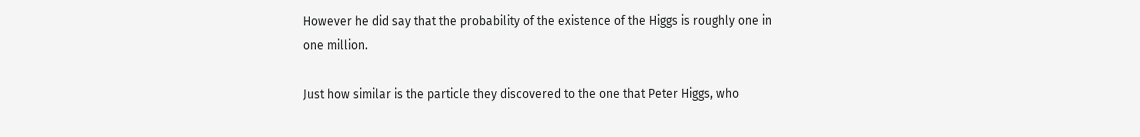However he did say that the probability of the existence of the Higgs is roughly one in one million.

Just how similar is the particle they discovered to the one that Peter Higgs, who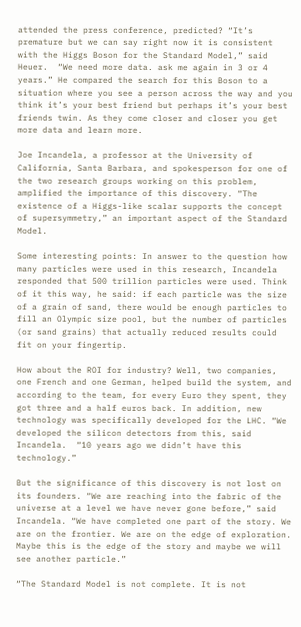attended the press conference, predicted? “It’s premature but we can say right now it is consistent with the Higgs Boson for the Standard Model,” said Heuer.  “We need more data. ask me again in 3 or 4 years.” He compared the search for this Boson to a situation where you see a person across the way and you think it’s your best friend but perhaps it’s your best friends twin. As they come closer and closer you get more data and learn more.

Joe Incandela, a professor at the University of California, Santa Barbara, and spokesperson for one of the two research groups working on this problem, amplified the importance of this discovery. “The existence of a Higgs-like scalar supports the concept of supersymmetry,” an important aspect of the Standard Model.

Some interesting points: In answer to the question how many particles were used in this research, Incandela responded that 500 trillion particles were used. Think of it this way, he said: if each particle was the size of a grain of sand, there would be enough particles to fill an Olympic size pool, but the number of particles (or sand grains) that actually reduced results could fit on your fingertip.

How about the ROI for industry? Well, two companies, one French and one German, helped build the system, and according to the team, for every Euro they spent, they got three and a half euros back. In addition, new technology was specifically developed for the LHC. “We developed the silicon detectors from this, said Incandela.  “10 years ago we didn’t have this technology.”

But the significance of this discovery is not lost on its founders. “We are reaching into the fabric of the universe at a level we have never gone before,” said Incandela. “We have completed one part of the story. We are on the frontier. We are on the edge of exploration. Maybe this is the edge of the story and maybe we will see another particle.”

“The Standard Model is not complete. It is not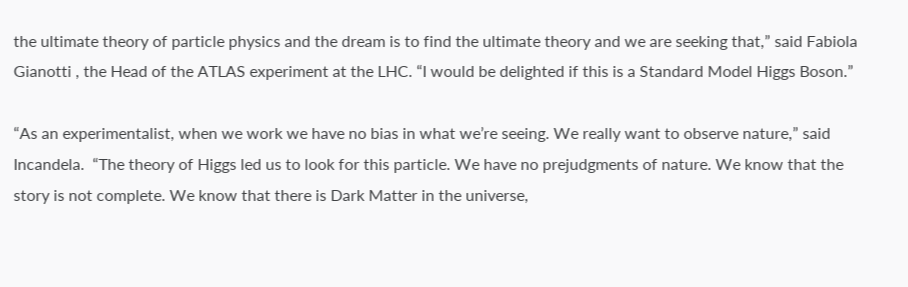the ultimate theory of particle physics and the dream is to find the ultimate theory and we are seeking that,” said Fabiola Gianotti , the Head of the ATLAS experiment at the LHC. “I would be delighted if this is a Standard Model Higgs Boson.”

“As an experimentalist, when we work we have no bias in what we’re seeing. We really want to observe nature,” said Incandela.  “The theory of Higgs led us to look for this particle. We have no prejudgments of nature. We know that the story is not complete. We know that there is Dark Matter in the universe,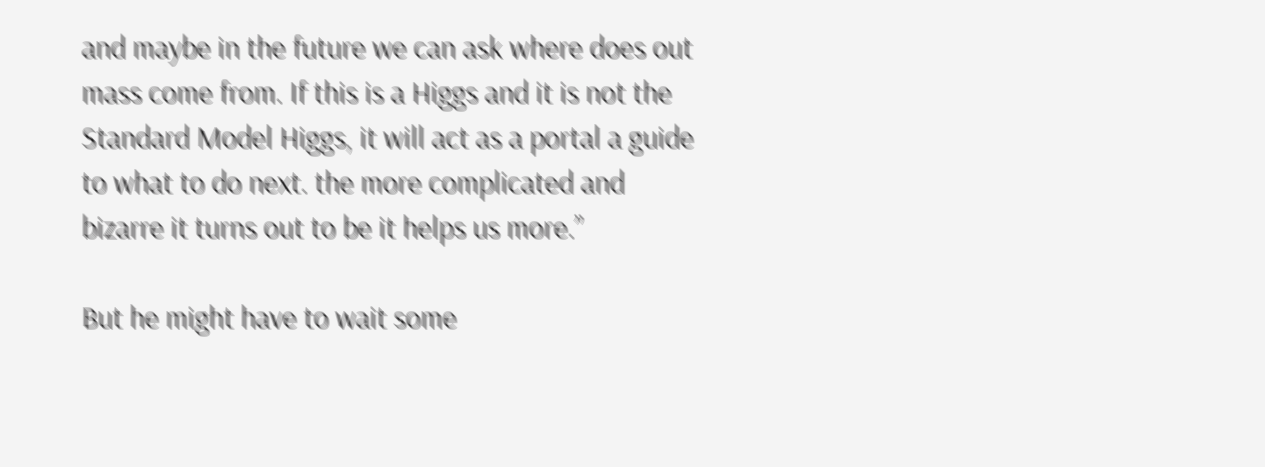and maybe in the future we can ask where does out mass come from. If this is a Higgs and it is not the Standard Model Higgs, it will act as a portal a guide to what to do next. the more complicated and bizarre it turns out to be it helps us more.”

But he might have to wait some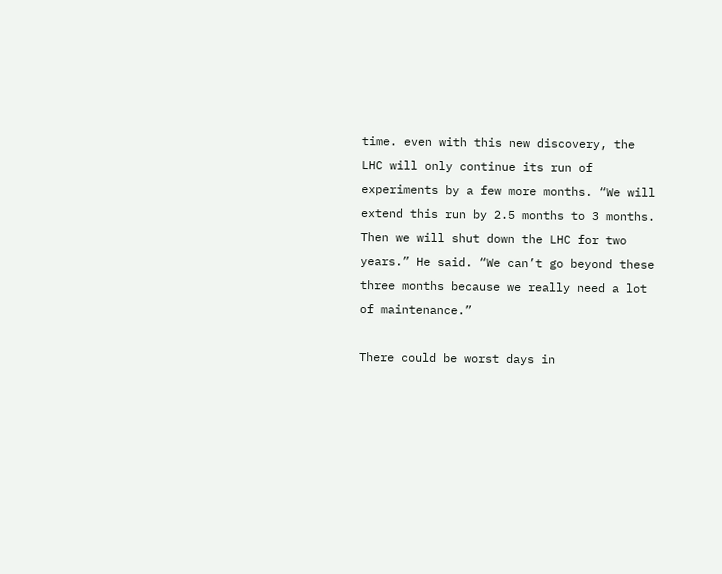time. even with this new discovery, the LHC will only continue its run of experiments by a few more months. “We will extend this run by 2.5 months to 3 months. Then we will shut down the LHC for two years.” He said. “We can’t go beyond these three months because we really need a lot of maintenance.”

There could be worst days in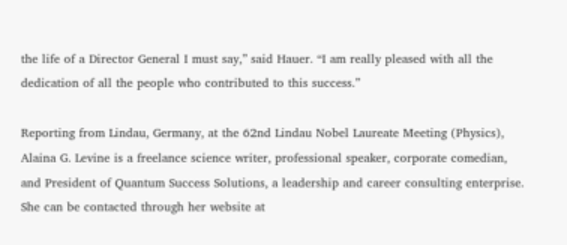the life of a Director General I must say,” said Hauer. “I am really pleased with all the dedication of all the people who contributed to this success.”

Reporting from Lindau, Germany, at the 62nd Lindau Nobel Laureate Meeting (Physics),  Alaina G. Levine is a freelance science writer, professional speaker, corporate comedian, and President of Quantum Success Solutions, a leadership and career consulting enterprise. She can be contacted through her website at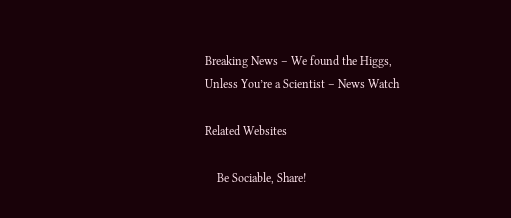Breaking News – We found the Higgs, Unless You’re a Scientist – News Watch

Related Websites

    Be Sociable, Share!